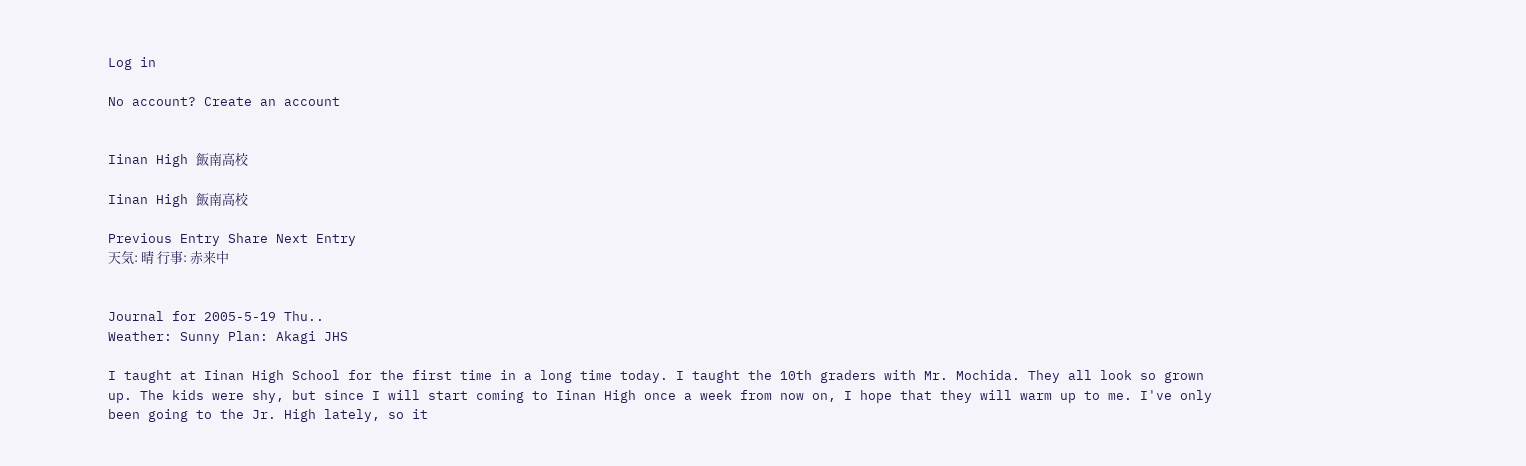Log in

No account? Create an account


Iinan High 飯南高校

Iinan High 飯南高校

Previous Entry Share Next Entry
天気: 晴 行事: 赤来中


Journal for 2005-5-19 Thu..
Weather: Sunny Plan: Akagi JHS

I taught at Iinan High School for the first time in a long time today. I taught the 10th graders with Mr. Mochida. They all look so grown up. The kids were shy, but since I will start coming to Iinan High once a week from now on, I hope that they will warm up to me. I've only been going to the Jr. High lately, so it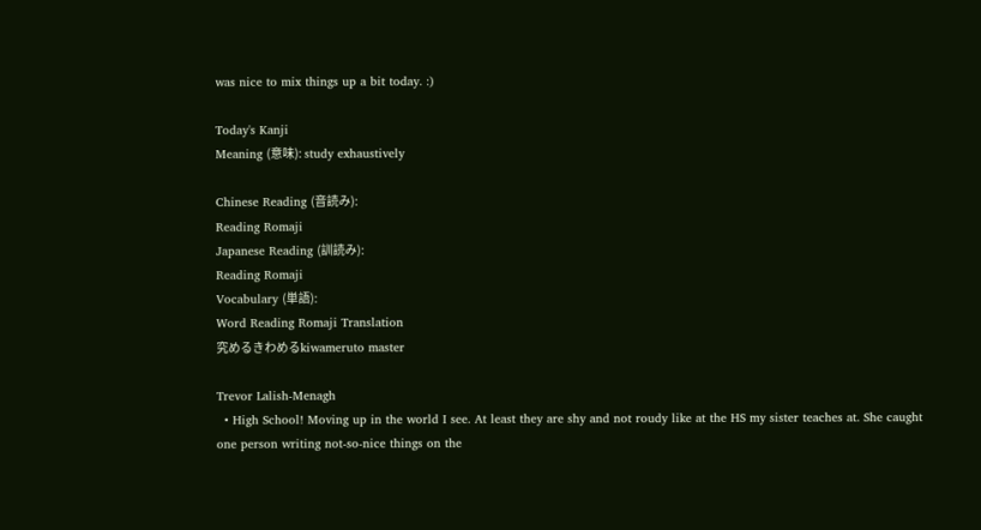was nice to mix things up a bit today. :)

Today's Kanji
Meaning (意味): study exhaustively

Chinese Reading (音読み):
Reading Romaji
Japanese Reading (訓読み):
Reading Romaji
Vocabulary (単語):
Word Reading Romaji Translation
究めるきわめるkiwameruto master

Trevor Lalish-Menagh
  • High School! Moving up in the world I see. At least they are shy and not roudy like at the HS my sister teaches at. She caught one person writing not-so-nice things on the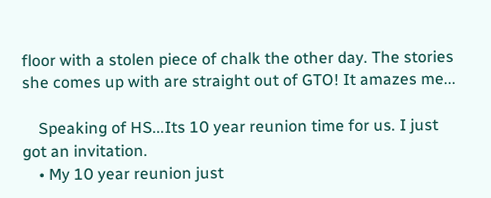floor with a stolen piece of chalk the other day. The stories she comes up with are straight out of GTO! It amazes me...

    Speaking of HS...Its 10 year reunion time for us. I just got an invitation.
    • My 10 year reunion just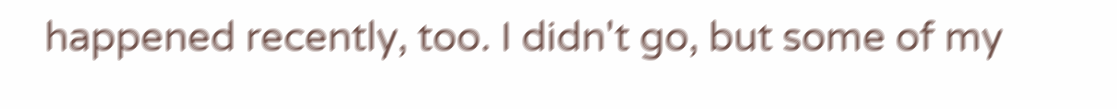happened recently, too. I didn't go, but some of my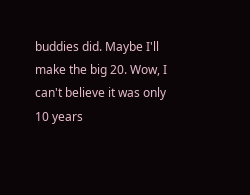buddies did. Maybe I'll make the big 20. Wow, I can't believe it was only 10 years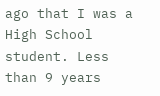ago that I was a High School student. Less than 9 years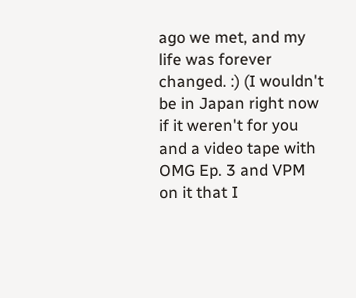ago we met, and my life was forever changed. :) (I wouldn't be in Japan right now if it weren't for you and a video tape with OMG Ep. 3 and VPM on it that I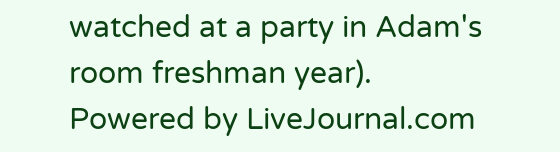watched at a party in Adam's room freshman year).
Powered by LiveJournal.com